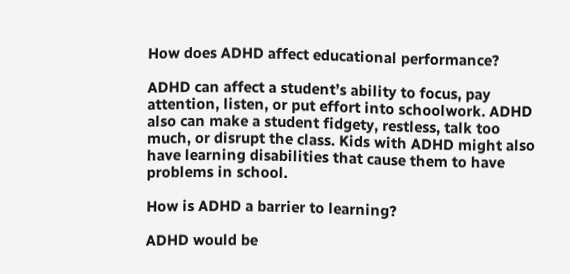How does ADHD affect educational performance?

ADHD can affect a student’s ability to focus, pay attention, listen, or put effort into schoolwork. ADHD also can make a student fidgety, restless, talk too much, or disrupt the class. Kids with ADHD might also have learning disabilities that cause them to have problems in school.

How is ADHD a barrier to learning?

ADHD would be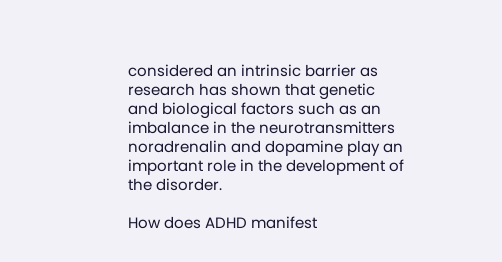considered an intrinsic barrier as research has shown that genetic and biological factors such as an imbalance in the neurotransmitters noradrenalin and dopamine play an important role in the development of the disorder.

How does ADHD manifest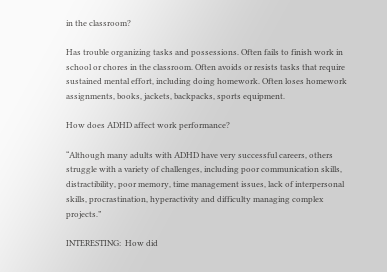in the classroom?

Has trouble organizing tasks and possessions. Often fails to finish work in school or chores in the classroom. Often avoids or resists tasks that require sustained mental effort, including doing homework. Often loses homework assignments, books, jackets, backpacks, sports equipment.

How does ADHD affect work performance?

“Although many adults with ADHD have very successful careers, others struggle with a variety of challenges, including poor communication skills, distractibility, poor memory, time management issues, lack of interpersonal skills, procrastination, hyperactivity and difficulty managing complex projects.”

INTERESTING:  How did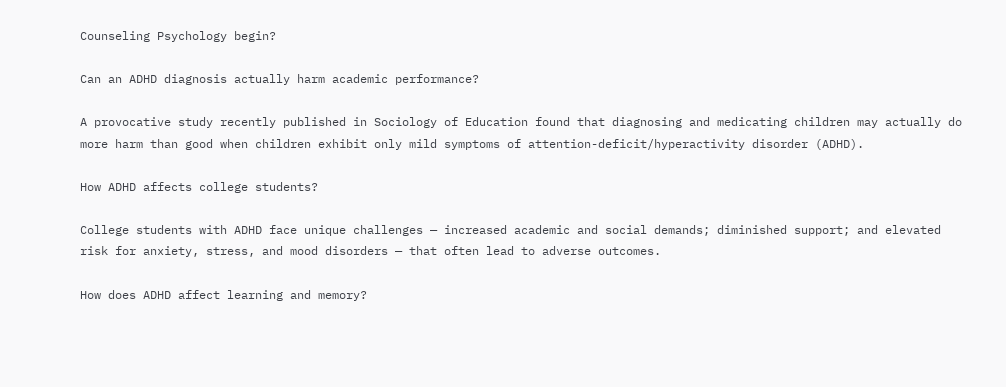Counseling Psychology begin?

Can an ADHD diagnosis actually harm academic performance?

A provocative study recently published in Sociology of Education found that diagnosing and medicating children may actually do more harm than good when children exhibit only mild symptoms of attention-deficit/hyperactivity disorder (ADHD).

How ADHD affects college students?

College students with ADHD face unique challenges — increased academic and social demands; diminished support; and elevated risk for anxiety, stress, and mood disorders — that often lead to adverse outcomes.

How does ADHD affect learning and memory?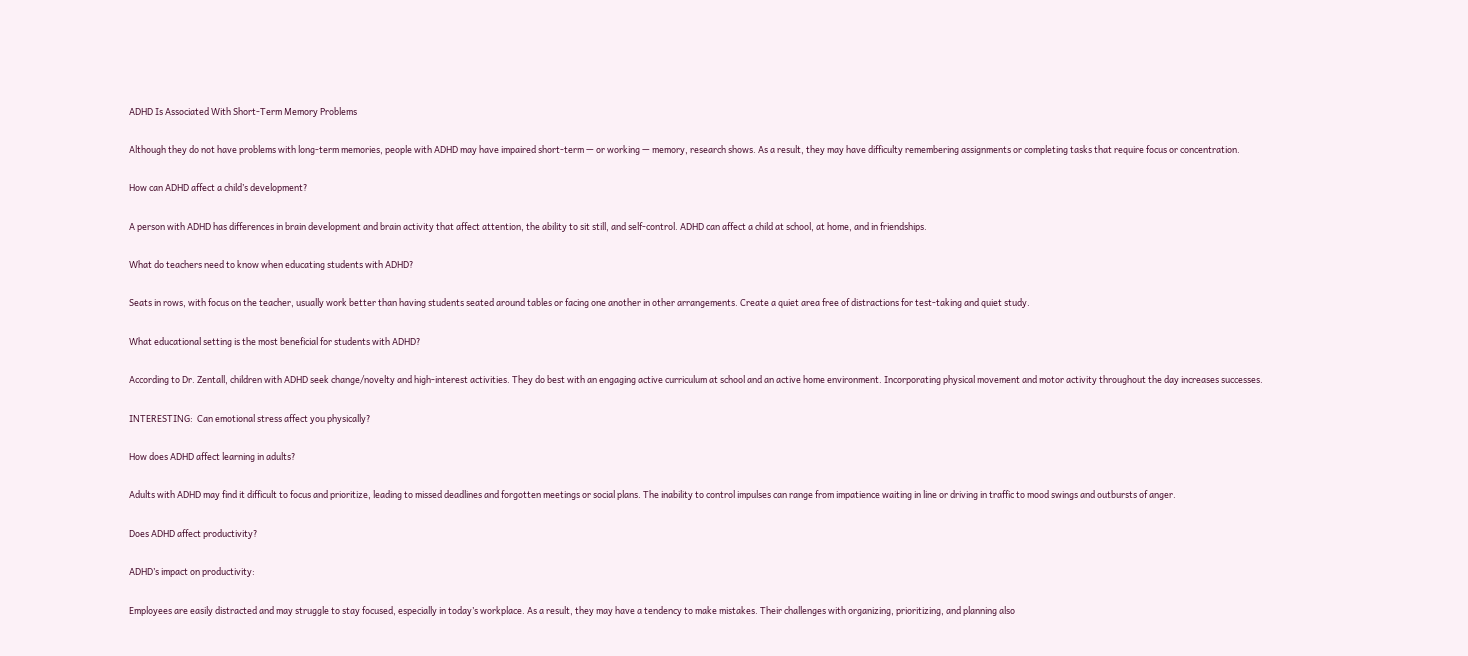ADHD Is Associated With Short-Term Memory Problems

Although they do not have problems with long-term memories, people with ADHD may have impaired short-term — or working — memory, research shows. As a result, they may have difficulty remembering assignments or completing tasks that require focus or concentration.

How can ADHD affect a child’s development?

A person with ADHD has differences in brain development and brain activity that affect attention, the ability to sit still, and self-control. ADHD can affect a child at school, at home, and in friendships.

What do teachers need to know when educating students with ADHD?

Seats in rows, with focus on the teacher, usually work better than having students seated around tables or facing one another in other arrangements. Create a quiet area free of distractions for test-taking and quiet study.

What educational setting is the most beneficial for students with ADHD?

According to Dr. Zentall, children with ADHD seek change/novelty and high-interest activities. They do best with an engaging active curriculum at school and an active home environment. Incorporating physical movement and motor activity throughout the day increases successes.

INTERESTING:  Can emotional stress affect you physically?

How does ADHD affect learning in adults?

Adults with ADHD may find it difficult to focus and prioritize, leading to missed deadlines and forgotten meetings or social plans. The inability to control impulses can range from impatience waiting in line or driving in traffic to mood swings and outbursts of anger.

Does ADHD affect productivity?

ADHD’s impact on productivity:

Employees are easily distracted and may struggle to stay focused, especially in today’s workplace. As a result, they may have a tendency to make mistakes. Their challenges with organizing, prioritizing, and planning also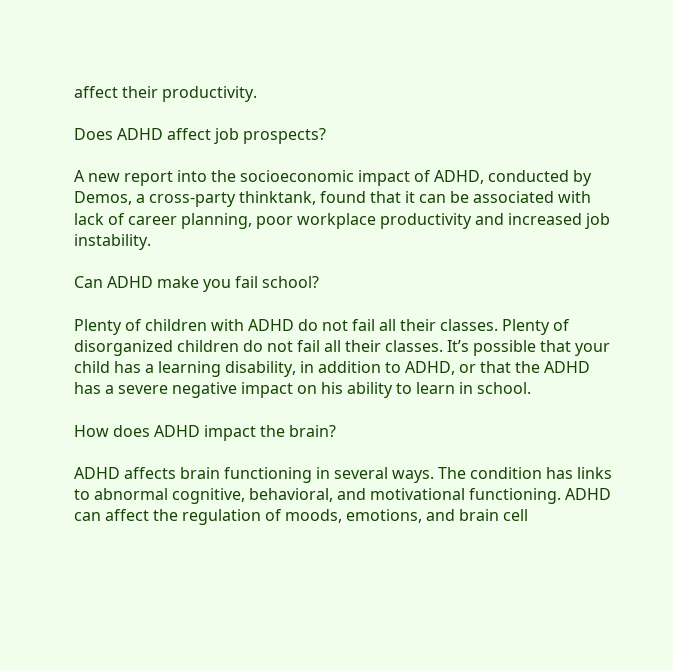affect their productivity.

Does ADHD affect job prospects?

A new report into the socioeconomic impact of ADHD, conducted by Demos, a cross-party thinktank, found that it can be associated with lack of career planning, poor workplace productivity and increased job instability.

Can ADHD make you fail school?

Plenty of children with ADHD do not fail all their classes. Plenty of disorganized children do not fail all their classes. It’s possible that your child has a learning disability, in addition to ADHD, or that the ADHD has a severe negative impact on his ability to learn in school.

How does ADHD impact the brain?

ADHD affects brain functioning in several ways. The condition has links to abnormal cognitive, behavioral, and motivational functioning. ADHD can affect the regulation of moods, emotions, and brain cell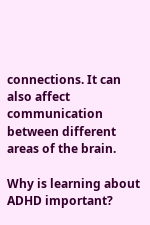connections. It can also affect communication between different areas of the brain.

Why is learning about ADHD important?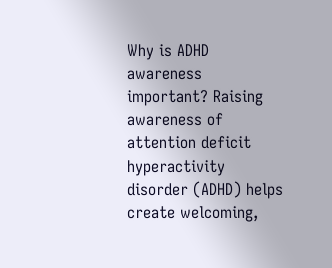Why is ADHD awareness important? Raising awareness of attention deficit hyperactivity disorder (ADHD) helps create welcoming,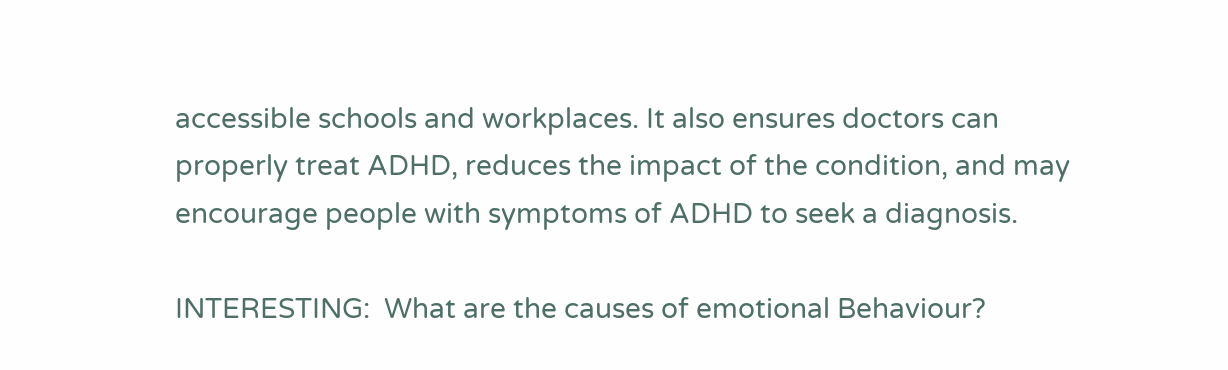accessible schools and workplaces. It also ensures doctors can properly treat ADHD, reduces the impact of the condition, and may encourage people with symptoms of ADHD to seek a diagnosis.

INTERESTING:  What are the causes of emotional Behaviour?